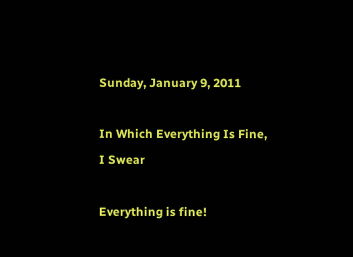Sunday, January 9, 2011

In Which Everything Is Fine, I Swear

Everything is fine!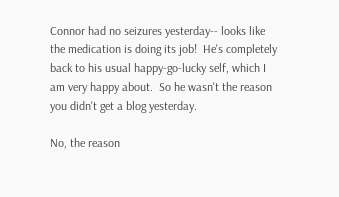Connor had no seizures yesterday-- looks like the medication is doing its job!  He's completely back to his usual happy-go-lucky self, which I am very happy about.  So he wasn't the reason you didn't get a blog yesterday.

No, the reason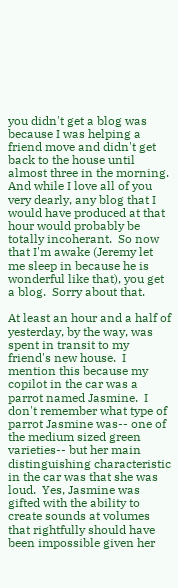you didn't get a blog was because I was helping a friend move and didn't get back to the house until almost three in the morning.  And while I love all of you very dearly, any blog that I would have produced at that hour would probably be totally incoherant.  So now that I'm awake (Jeremy let me sleep in because he is wonderful like that), you get a blog.  Sorry about that.

At least an hour and a half of yesterday, by the way, was spent in transit to my friend's new house.  I mention this because my copilot in the car was a parrot named Jasmine.  I don't remember what type of parrot Jasmine was-- one of the medium sized green varieties-- but her main distinguishing characteristic in the car was that she was loud.  Yes, Jasmine was gifted with the ability to create sounds at volumes that rightfully should have been impossible given her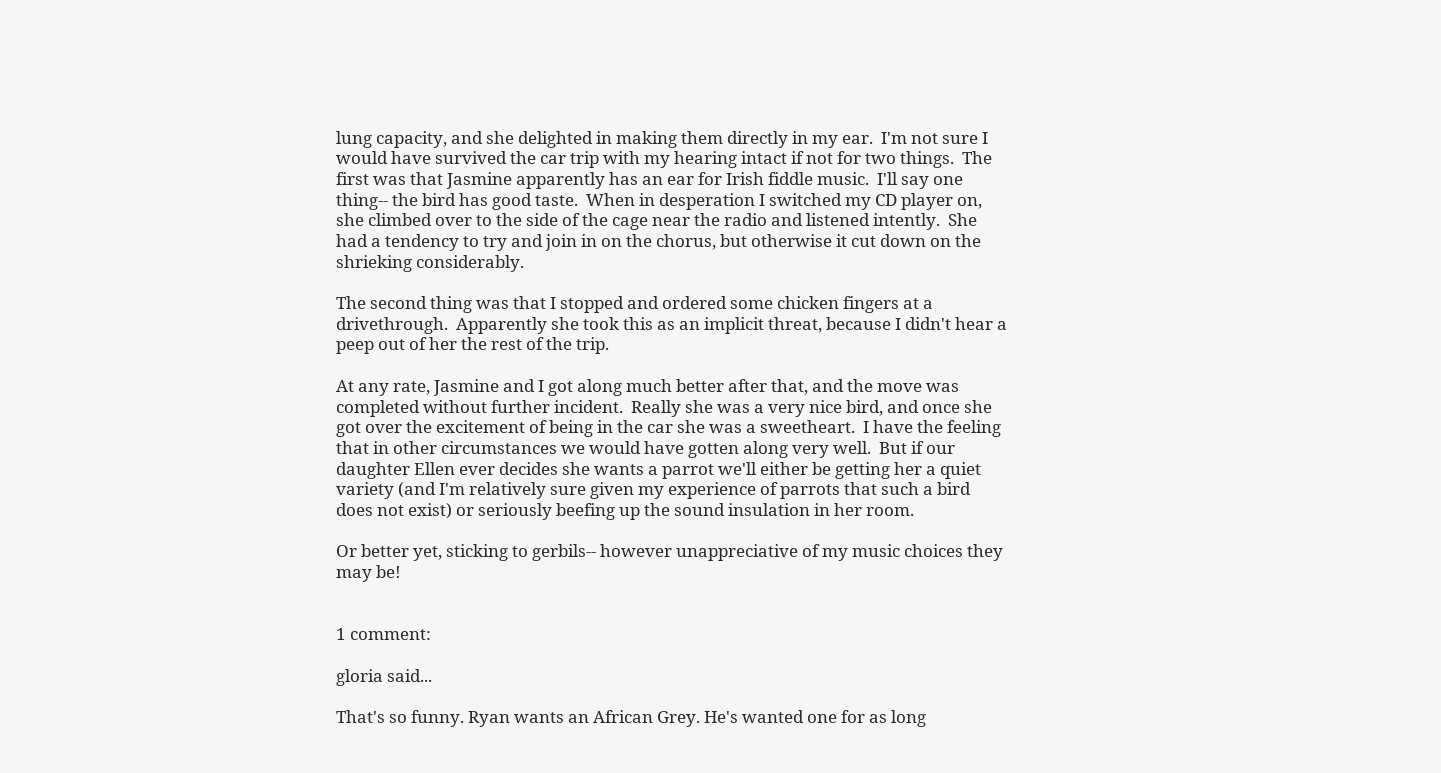lung capacity, and she delighted in making them directly in my ear.  I'm not sure I would have survived the car trip with my hearing intact if not for two things.  The first was that Jasmine apparently has an ear for Irish fiddle music.  I'll say one thing-- the bird has good taste.  When in desperation I switched my CD player on, she climbed over to the side of the cage near the radio and listened intently.  She had a tendency to try and join in on the chorus, but otherwise it cut down on the shrieking considerably.

The second thing was that I stopped and ordered some chicken fingers at a drivethrough.  Apparently she took this as an implicit threat, because I didn't hear a peep out of her the rest of the trip.

At any rate, Jasmine and I got along much better after that, and the move was completed without further incident.  Really she was a very nice bird, and once she got over the excitement of being in the car she was a sweetheart.  I have the feeling that in other circumstances we would have gotten along very well.  But if our daughter Ellen ever decides she wants a parrot we'll either be getting her a quiet variety (and I'm relatively sure given my experience of parrots that such a bird does not exist) or seriously beefing up the sound insulation in her room.

Or better yet, sticking to gerbils-- however unappreciative of my music choices they may be!


1 comment:

gloria said...

That's so funny. Ryan wants an African Grey. He's wanted one for as long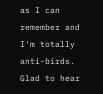as I can remember and I'm totally anti-birds. Glad to hear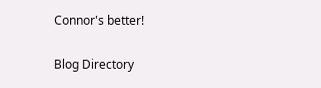Connor's better!

Blog Directory